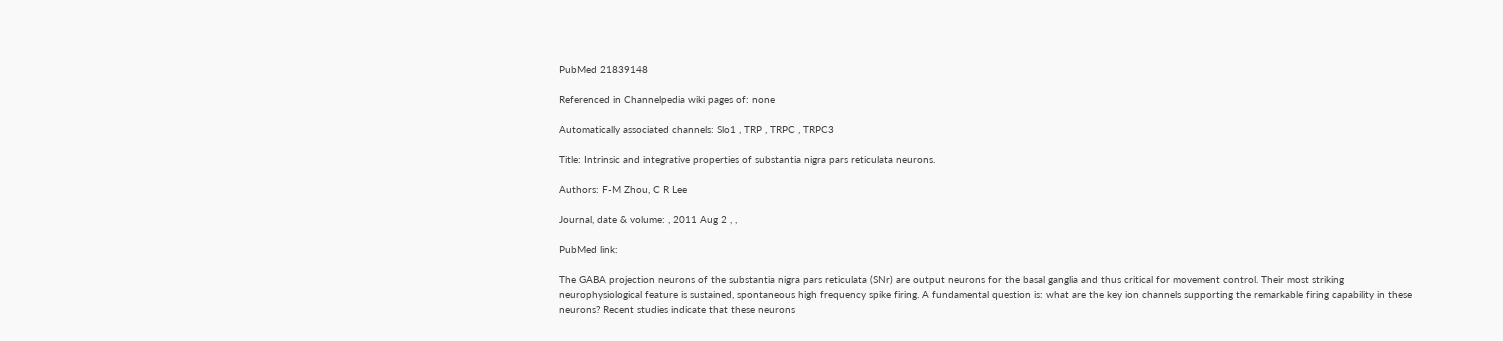PubMed 21839148

Referenced in Channelpedia wiki pages of: none

Automatically associated channels: Slo1 , TRP , TRPC , TRPC3

Title: Intrinsic and integrative properties of substantia nigra pars reticulata neurons.

Authors: F-M Zhou, C R Lee

Journal, date & volume: , 2011 Aug 2 , ,

PubMed link:

The GABA projection neurons of the substantia nigra pars reticulata (SNr) are output neurons for the basal ganglia and thus critical for movement control. Their most striking neurophysiological feature is sustained, spontaneous high frequency spike firing. A fundamental question is: what are the key ion channels supporting the remarkable firing capability in these neurons? Recent studies indicate that these neurons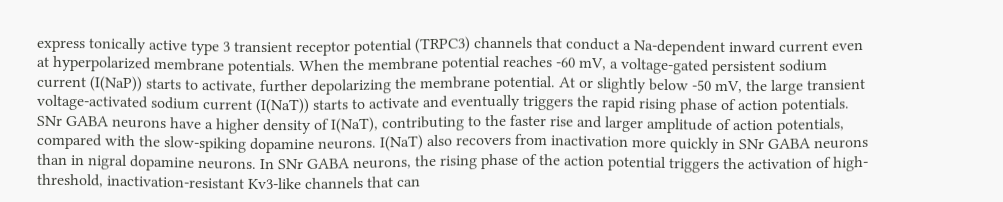express tonically active type 3 transient receptor potential (TRPC3) channels that conduct a Na-dependent inward current even at hyperpolarized membrane potentials. When the membrane potential reaches -60 mV, a voltage-gated persistent sodium current (I(NaP)) starts to activate, further depolarizing the membrane potential. At or slightly below -50 mV, the large transient voltage-activated sodium current (I(NaT)) starts to activate and eventually triggers the rapid rising phase of action potentials. SNr GABA neurons have a higher density of I(NaT), contributing to the faster rise and larger amplitude of action potentials, compared with the slow-spiking dopamine neurons. I(NaT) also recovers from inactivation more quickly in SNr GABA neurons than in nigral dopamine neurons. In SNr GABA neurons, the rising phase of the action potential triggers the activation of high-threshold, inactivation-resistant Kv3-like channels that can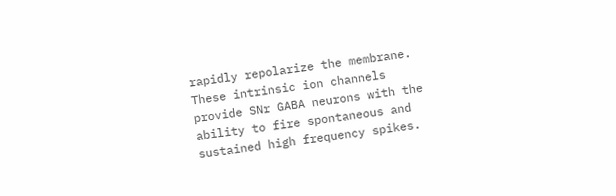rapidly repolarize the membrane. These intrinsic ion channels provide SNr GABA neurons with the ability to fire spontaneous and sustained high frequency spikes.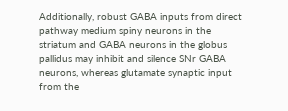Additionally, robust GABA inputs from direct pathway medium spiny neurons in the striatum and GABA neurons in the globus pallidus may inhibit and silence SNr GABA neurons, whereas glutamate synaptic input from the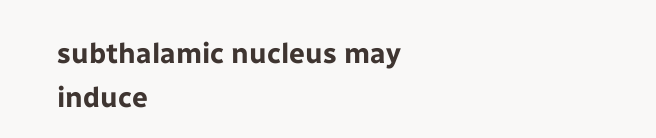subthalamic nucleus may induce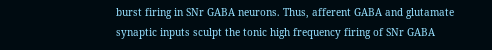burst firing in SNr GABA neurons. Thus, afferent GABA and glutamate synaptic inputs sculpt the tonic high frequency firing of SNr GABA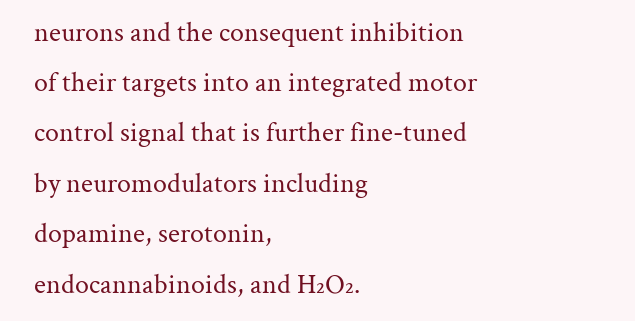neurons and the consequent inhibition of their targets into an integrated motor control signal that is further fine-tuned by neuromodulators including dopamine, serotonin, endocannabinoids, and H₂O₂.